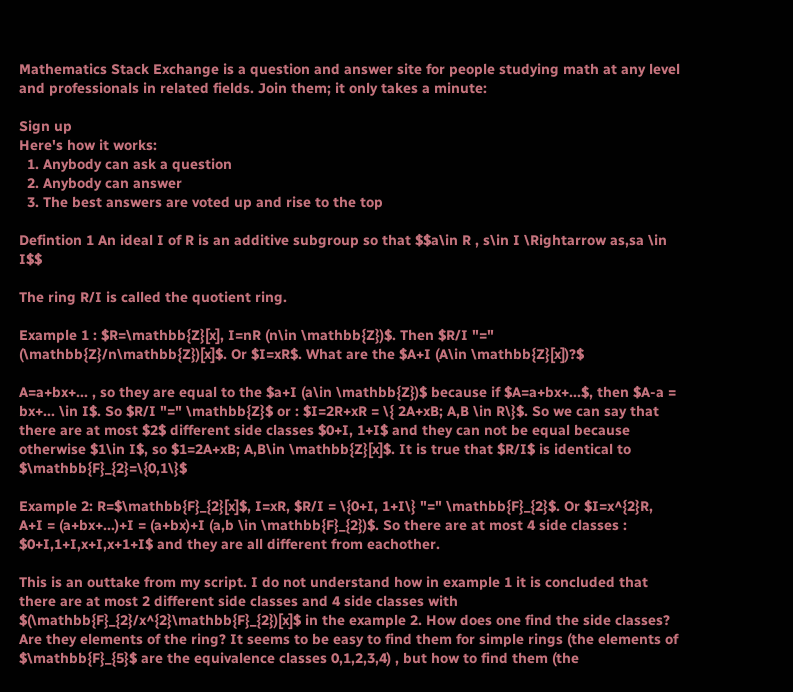Mathematics Stack Exchange is a question and answer site for people studying math at any level and professionals in related fields. Join them; it only takes a minute:

Sign up
Here's how it works:
  1. Anybody can ask a question
  2. Anybody can answer
  3. The best answers are voted up and rise to the top

Defintion 1 An ideal I of R is an additive subgroup so that $$a\in R , s\in I \Rightarrow as,sa \in I$$

The ring R/I is called the quotient ring.

Example 1 : $R=\mathbb{Z}[x], I=nR (n\in \mathbb{Z})$. Then $R/I "=" (\mathbb{Z}/n\mathbb{Z})[x]$. Or $I=xR$. What are the $A+I (A\in \mathbb{Z}[x])?$

A=a+bx+... , so they are equal to the $a+I (a\in \mathbb{Z})$ because if $A=a+bx+...$, then $A-a = bx+... \in I$. So $R/I "=" \mathbb{Z}$ or : $I=2R+xR = \{ 2A+xB; A,B \in R\}$. So we can say that there are at most $2$ different side classes $0+I, 1+I$ and they can not be equal because otherwise $1\in I$, so $1=2A+xB; A,B\in \mathbb{Z}[x]$. It is true that $R/I$ is identical to $\mathbb{F}_{2}=\{0,1\}$

Example 2: R=$\mathbb{F}_{2}[x]$, I=xR, $R/I = \{0+I, 1+I\} "=" \mathbb{F}_{2}$. Or $I=x^{2}R, A+I = (a+bx+...)+I = (a+bx)+I (a,b \in \mathbb{F}_{2})$. So there are at most 4 side classes : $0+I,1+I,x+I,x+1+I$ and they are all different from eachother.

This is an outtake from my script. I do not understand how in example 1 it is concluded that there are at most 2 different side classes and 4 side classes with $(\mathbb{F}_{2}/x^{2}\mathbb{F}_{2})[x]$ in the example 2. How does one find the side classes? Are they elements of the ring? It seems to be easy to find them for simple rings (the elements of $\mathbb{F}_{5}$ are the equivalence classes 0,1,2,3,4) , but how to find them (the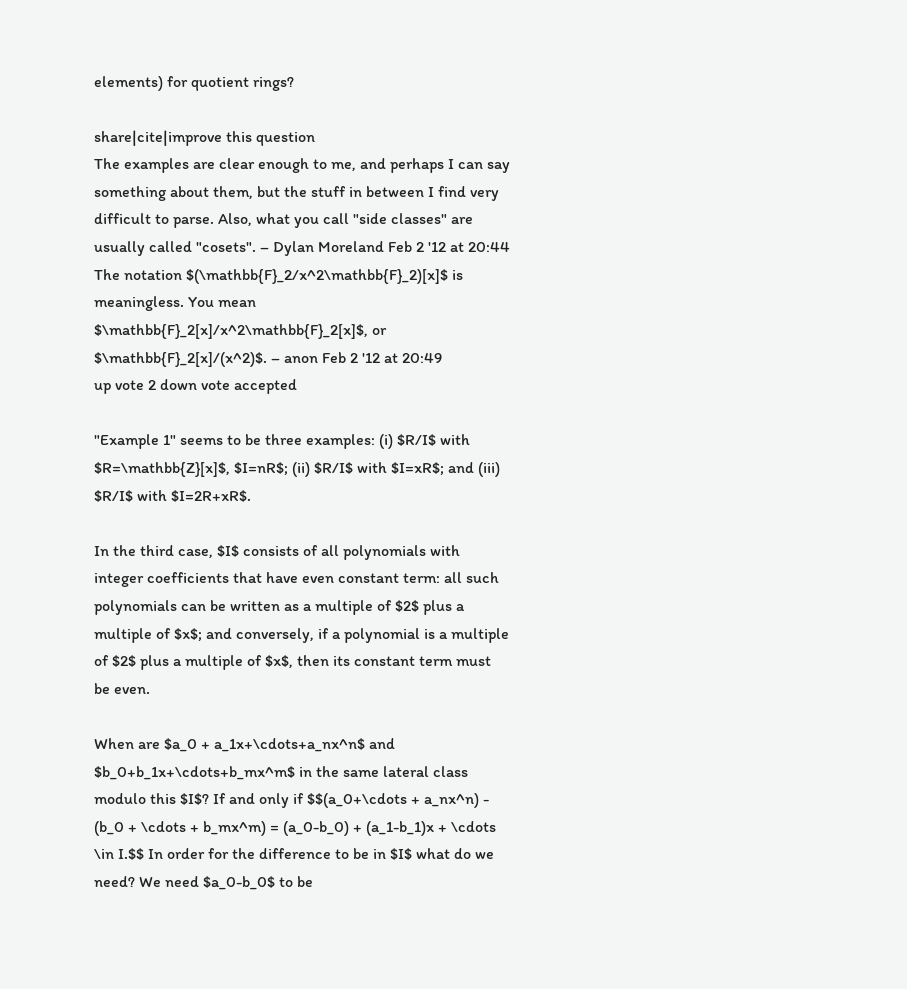elements) for quotient rings?

share|cite|improve this question
The examples are clear enough to me, and perhaps I can say something about them, but the stuff in between I find very difficult to parse. Also, what you call "side classes" are usually called "cosets". – Dylan Moreland Feb 2 '12 at 20:44
The notation $(\mathbb{F}_2/x^2\mathbb{F}_2)[x]$ is meaningless. You mean $\mathbb{F}_2[x]/x^2\mathbb{F}_2[x]$, or $\mathbb{F}_2[x]/(x^2)$. – anon Feb 2 '12 at 20:49
up vote 2 down vote accepted

"Example 1" seems to be three examples: (i) $R/I$ with $R=\mathbb{Z}[x]$, $I=nR$; (ii) $R/I$ with $I=xR$; and (iii) $R/I$ with $I=2R+xR$.

In the third case, $I$ consists of all polynomials with integer coefficients that have even constant term: all such polynomials can be written as a multiple of $2$ plus a multiple of $x$; and conversely, if a polynomial is a multiple of $2$ plus a multiple of $x$, then its constant term must be even.

When are $a_0 + a_1x+\cdots+a_nx^n$ and $b_0+b_1x+\cdots+b_mx^m$ in the same lateral class modulo this $I$? If and only if $$(a_0+\cdots + a_nx^n) - (b_0 + \cdots + b_mx^m) = (a_0-b_0) + (a_1-b_1)x + \cdots \in I.$$ In order for the difference to be in $I$ what do we need? We need $a_0-b_0$ to be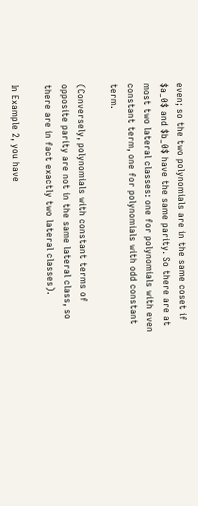even; so the two polynomials are in the same coset if $a_0$ and $b_0$ have the same parity. So there are at most two lateral classes: one for polynomials with even constant term, one for polynomials with odd constant term.

(Conversely, polynomials with constant terms of opposite parity are not in the same lateral class, so there are in fact exactly two lateral classes).

In Example 2, you have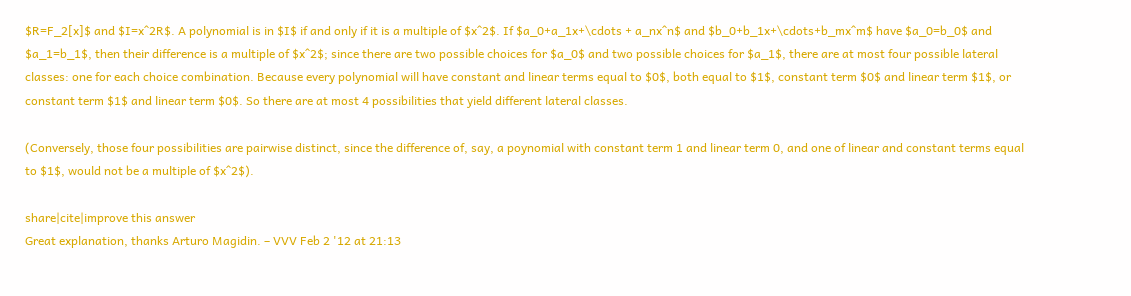$R=F_2[x]$ and $I=x^2R$. A polynomial is in $I$ if and only if it is a multiple of $x^2$. If $a_0+a_1x+\cdots + a_nx^n$ and $b_0+b_1x+\cdots+b_mx^m$ have $a_0=b_0$ and $a_1=b_1$, then their difference is a multiple of $x^2$; since there are two possible choices for $a_0$ and two possible choices for $a_1$, there are at most four possible lateral classes: one for each choice combination. Because every polynomial will have constant and linear terms equal to $0$, both equal to $1$, constant term $0$ and linear term $1$, or constant term $1$ and linear term $0$. So there are at most 4 possibilities that yield different lateral classes.

(Conversely, those four possibilities are pairwise distinct, since the difference of, say, a poynomial with constant term 1 and linear term 0, and one of linear and constant terms equal to $1$, would not be a multiple of $x^2$).

share|cite|improve this answer
Great explanation, thanks Arturo Magidin. – VVV Feb 2 '12 at 21:13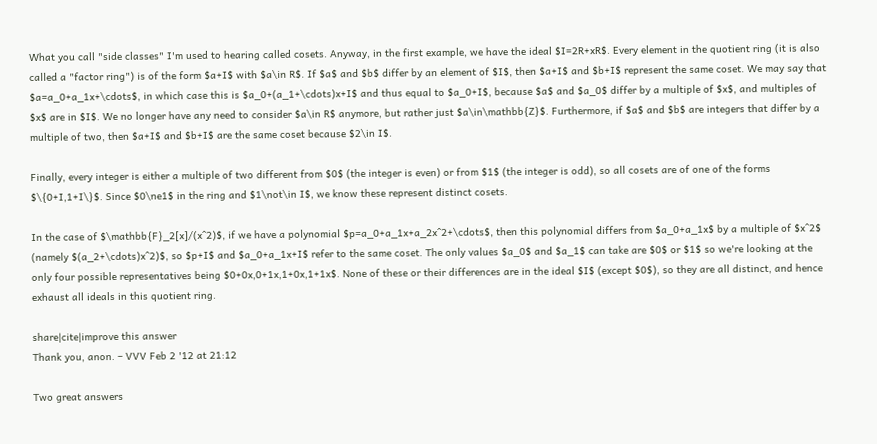What you call "side classes" I'm used to hearing called cosets. Anyway, in the first example, we have the ideal $I=2R+xR$. Every element in the quotient ring (it is also called a "factor ring") is of the form $a+I$ with $a\in R$. If $a$ and $b$ differ by an element of $I$, then $a+I$ and $b+I$ represent the same coset. We may say that $a=a_0+a_1x+\cdots$, in which case this is $a_0+(a_1+\cdots)x+I$ and thus equal to $a_0+I$, because $a$ and $a_0$ differ by a multiple of $x$, and multiples of $x$ are in $I$. We no longer have any need to consider $a\in R$ anymore, but rather just $a\in\mathbb{Z}$. Furthermore, if $a$ and $b$ are integers that differ by a multiple of two, then $a+I$ and $b+I$ are the same coset because $2\in I$.

Finally, every integer is either a multiple of two different from $0$ (the integer is even) or from $1$ (the integer is odd), so all cosets are of one of the forms $\{0+I,1+I\}$. Since $0\ne1$ in the ring and $1\not\in I$, we know these represent distinct cosets.

In the case of $\mathbb{F}_2[x]/(x^2)$, if we have a polynomial $p=a_0+a_1x+a_2x^2+\cdots$, then this polynomial differs from $a_0+a_1x$ by a multiple of $x^2$ (namely $(a_2+\cdots)x^2)$, so $p+I$ and $a_0+a_1x+I$ refer to the same coset. The only values $a_0$ and $a_1$ can take are $0$ or $1$ so we're looking at the only four possible representatives being $0+0x,0+1x,1+0x,1+1x$. None of these or their differences are in the ideal $I$ (except $0$), so they are all distinct, and hence exhaust all ideals in this quotient ring.

share|cite|improve this answer
Thank you, anon. – VVV Feb 2 '12 at 21:12

Two great answers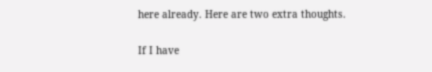here already. Here are two extra thoughts.

If I have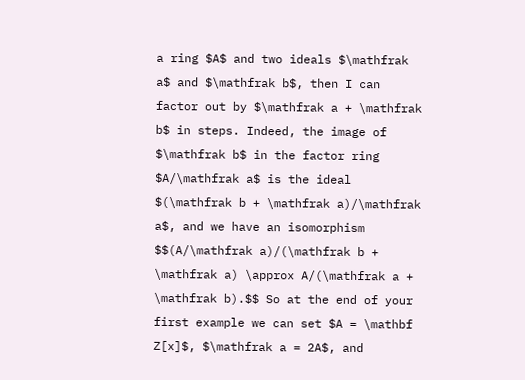a ring $A$ and two ideals $\mathfrak a$ and $\mathfrak b$, then I can factor out by $\mathfrak a + \mathfrak b$ in steps. Indeed, the image of $\mathfrak b$ in the factor ring $A/\mathfrak a$ is the ideal $(\mathfrak b + \mathfrak a)/\mathfrak a$, and we have an isomorphism $$(A/\mathfrak a)/(\mathfrak b + \mathfrak a) \approx A/(\mathfrak a + \mathfrak b).$$ So at the end of your first example we can set $A = \mathbf Z[x]$, $\mathfrak a = 2A$, and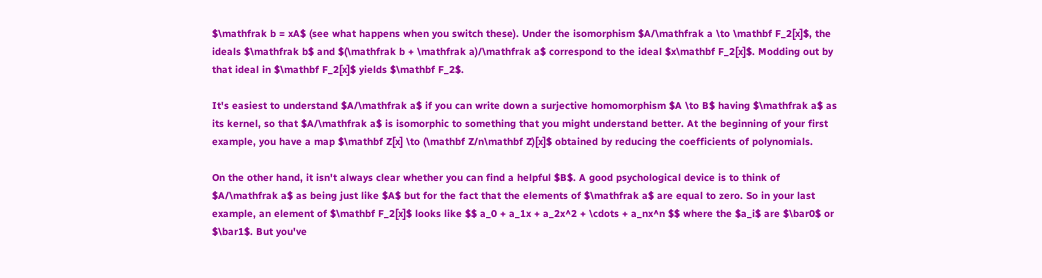$\mathfrak b = xA$ (see what happens when you switch these). Under the isomorphism $A/\mathfrak a \to \mathbf F_2[x]$, the ideals $\mathfrak b$ and $(\mathfrak b + \mathfrak a)/\mathfrak a$ correspond to the ideal $x\mathbf F_2[x]$. Modding out by that ideal in $\mathbf F_2[x]$ yields $\mathbf F_2$.

It's easiest to understand $A/\mathfrak a$ if you can write down a surjective homomorphism $A \to B$ having $\mathfrak a$ as its kernel, so that $A/\mathfrak a$ is isomorphic to something that you might understand better. At the beginning of your first example, you have a map $\mathbf Z[x] \to (\mathbf Z/n\mathbf Z)[x]$ obtained by reducing the coefficients of polynomials.

On the other hand, it isn't always clear whether you can find a helpful $B$. A good psychological device is to think of $A/\mathfrak a$ as being just like $A$ but for the fact that the elements of $\mathfrak a$ are equal to zero. So in your last example, an element of $\mathbf F_2[x]$ looks like $$ a_0 + a_1x + a_2x^2 + \cdots + a_nx^n $$ where the $a_i$ are $\bar0$ or $\bar1$. But you've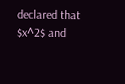declared that $x^2$ and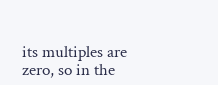its multiples are zero, so in the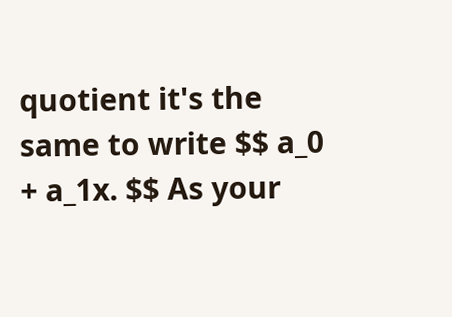quotient it's the same to write $$ a_0 + a_1x. $$ As your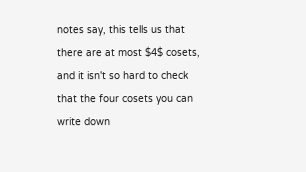notes say, this tells us that there are at most $4$ cosets, and it isn't so hard to check that the four cosets you can write down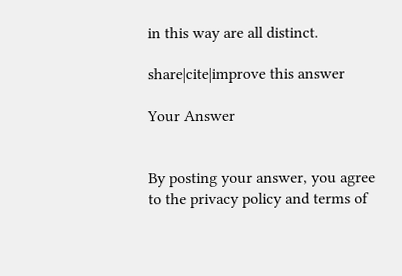in this way are all distinct.

share|cite|improve this answer

Your Answer


By posting your answer, you agree to the privacy policy and terms of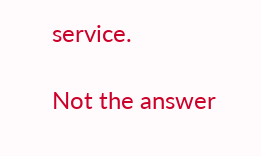service.

Not the answer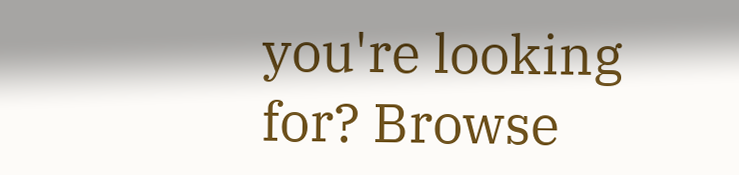you're looking for? Browse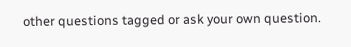other questions tagged or ask your own question.